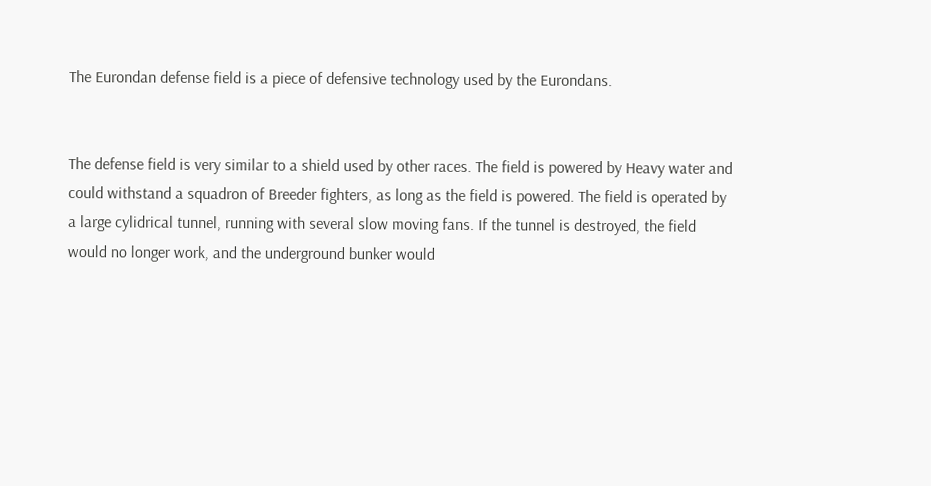The Eurondan defense field is a piece of defensive technology used by the Eurondans.


The defense field is very similar to a shield used by other races. The field is powered by Heavy water and could withstand a squadron of Breeder fighters, as long as the field is powered. The field is operated by a large cylidrical tunnel, running with several slow moving fans. If the tunnel is destroyed, the field would no longer work, and the underground bunker would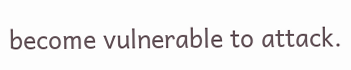become vulnerable to attack.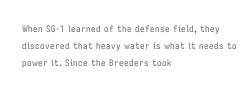When SG-1 learned of the defense field, they discovered that heavy water is what it needs to power it. Since the Breeders took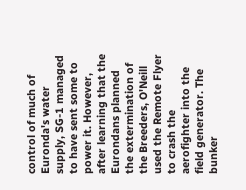control of much of Euronda's water supply, SG-1 managed to have sent some to power it. However, after learning that the Eurondans planned the extermination of the Breeders, O'Neill used the Remote Flyer to crash the aerofighter into the field generator. The bunker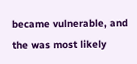became vulnerable, and the was most likely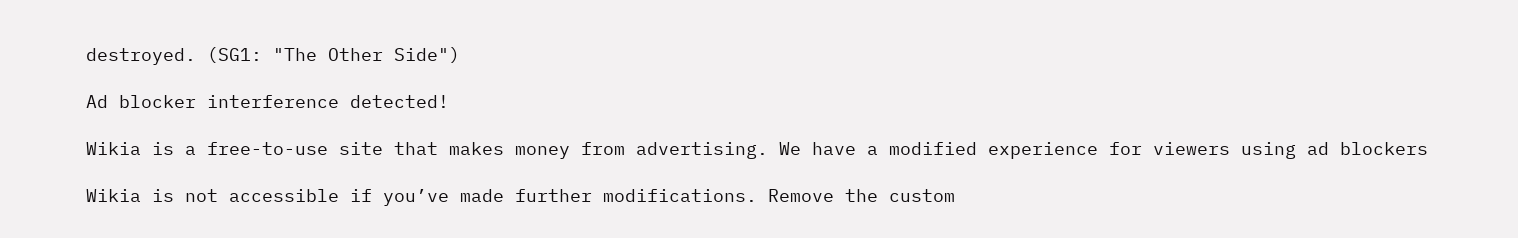destroyed. (SG1: "The Other Side")

Ad blocker interference detected!

Wikia is a free-to-use site that makes money from advertising. We have a modified experience for viewers using ad blockers

Wikia is not accessible if you’ve made further modifications. Remove the custom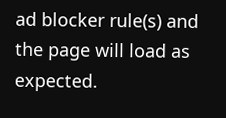ad blocker rule(s) and the page will load as expected.